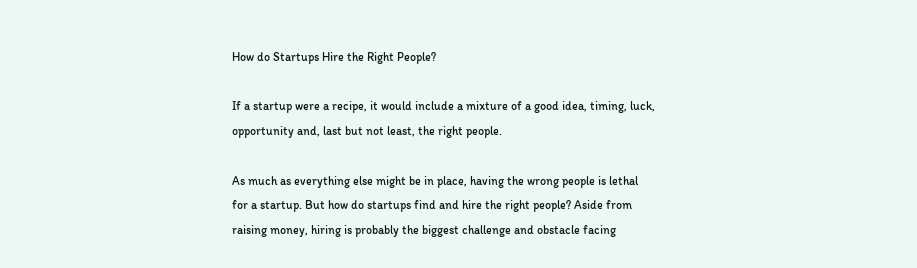How do Startups Hire the Right People?

If a startup were a recipe, it would include a mixture of a good idea, timing, luck, opportunity and, last but not least, the right people.

As much as everything else might be in place, having the wrong people is lethal for a startup. But how do startups find and hire the right people? Aside from raising money, hiring is probably the biggest challenge and obstacle facing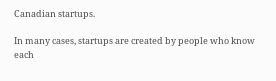Canadian startups.

In many cases, startups are created by people who know each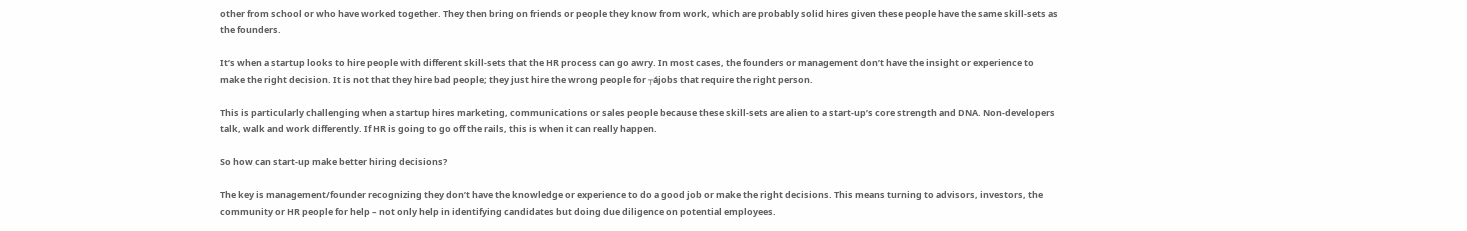other from school or who have worked together. They then bring on friends or people they know from work, which are probably solid hires given these people have the same skill-sets as the founders.

It’s when a startup looks to hire people with different skill-sets that the HR process can go awry. In most cases, the founders or management don’t have the insight or experience to make the right decision. It is not that they hire bad people; they just hire the wrong people for ┬ájobs that require the right person.

This is particularly challenging when a startup hires marketing, communications or sales people because these skill-sets are alien to a start-up’s core strength and DNA. Non-developers talk, walk and work differently. If HR is going to go off the rails, this is when it can really happen.

So how can start-up make better hiring decisions?

The key is management/founder recognizing they don’t have the knowledge or experience to do a good job or make the right decisions. This means turning to advisors, investors, the community or HR people for help – not only help in identifying candidates but doing due diligence on potential employees.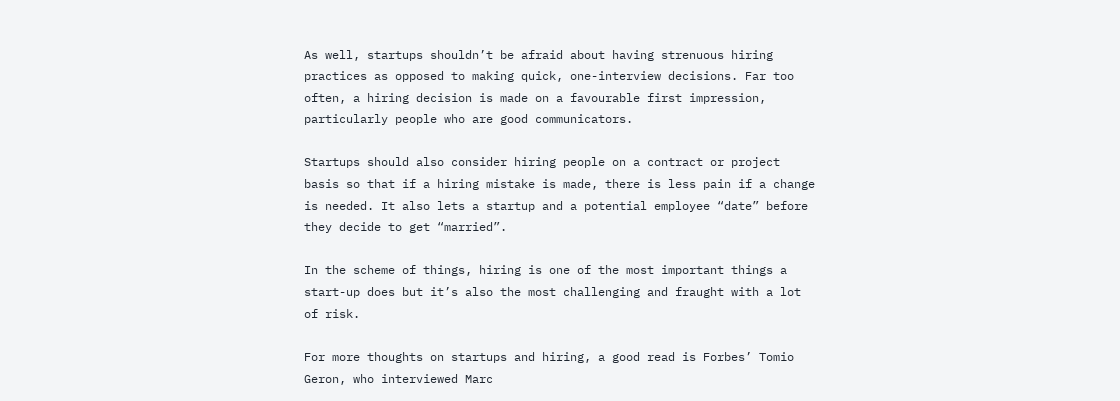As well, startups shouldn’t be afraid about having strenuous hiring practices as opposed to making quick, one-interview decisions. Far too often, a hiring decision is made on a favourable first impression, particularly people who are good communicators.

Startups should also consider hiring people on a contract or project basis so that if a hiring mistake is made, there is less pain if a change is needed. It also lets a startup and a potential employee “date” before they decide to get “married”.

In the scheme of things, hiring is one of the most important things a start-up does but it’s also the most challenging and fraught with a lot of risk.

For more thoughts on startups and hiring, a good read is Forbes’ Tomio Geron, who interviewed Marc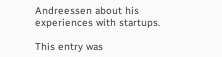Andreessen about his experiences with startups.

This entry was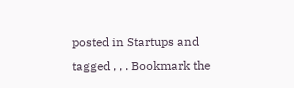posted in Startups and tagged , , . Bookmark the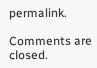permalink.

Comments are closed.